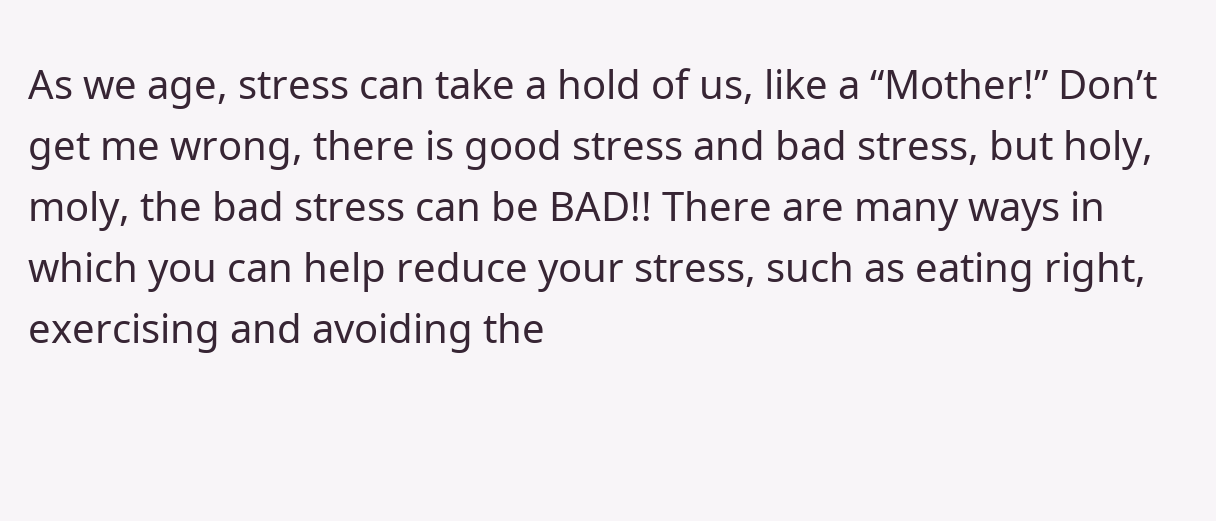As we age, stress can take a hold of us, like a “Mother!” Don’t get me wrong, there is good stress and bad stress, but holy, moly, the bad stress can be BAD!! There are many ways in which you can help reduce your stress, such as eating right, exercising and avoiding the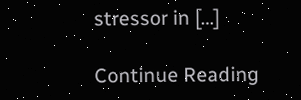stressor in […]

Continue Reading